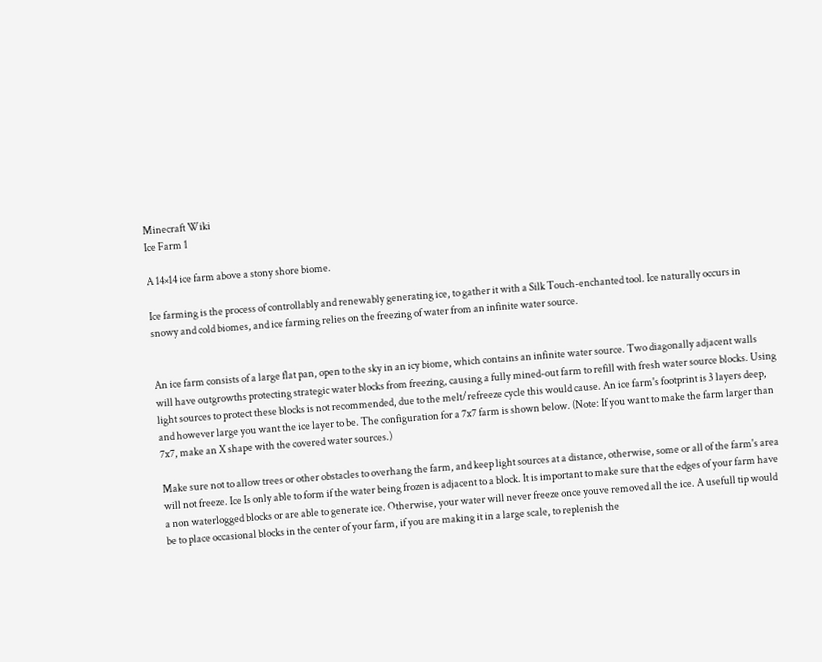Minecraft Wiki
Ice Farm 1

A 14×14 ice farm above a stony shore biome.

Ice farming is the process of controllably and renewably generating ice, to gather it with a Silk Touch-enchanted tool. Ice naturally occurs in snowy and cold biomes, and ice farming relies on the freezing of water from an infinite water source.


An ice farm consists of a large flat pan, open to the sky in an icy biome, which contains an infinite water source. Two diagonally adjacent walls will have outgrowths protecting strategic water blocks from freezing, causing a fully mined-out farm to refill with fresh water source blocks. Using light sources to protect these blocks is not recommended, due to the melt/refreeze cycle this would cause. An ice farm's footprint is 3 layers deep, and however large you want the ice layer to be. The configuration for a 7x7 farm is shown below. (Note: If you want to make the farm larger than 7x7, make an X shape with the covered water sources.)

Make sure not to allow trees or other obstacles to overhang the farm, and keep light sources at a distance, otherwise, some or all of the farm's area will not freeze. Ice Is only able to form if the water being frozen is adjacent to a block. It is important to make sure that the edges of your farm have a non waterlogged blocks or are able to generate ice. Otherwise, your water will never freeze once youve removed all the ice. A usefull tip would be to place occasional blocks in the center of your farm, if you are making it in a large scale, to replenish the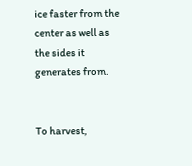ice faster from the center as well as the sides it generates from.


To harvest,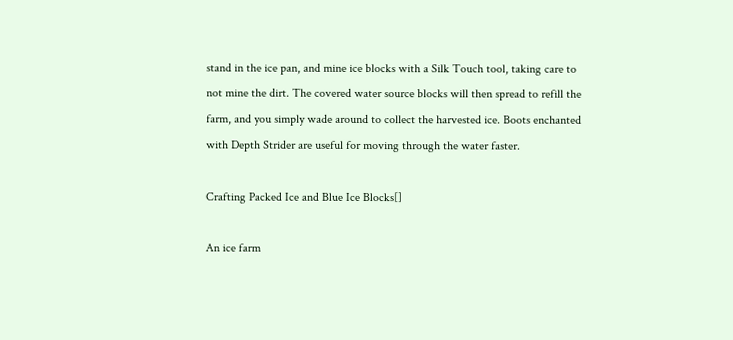stand in the ice pan, and mine ice blocks with a Silk Touch tool, taking care to not mine the dirt. The covered water source blocks will then spread to refill the farm, and you simply wade around to collect the harvested ice. Boots enchanted with Depth Strider are useful for moving through the water faster.

Crafting Packed Ice and Blue Ice Blocks[]

An ice farm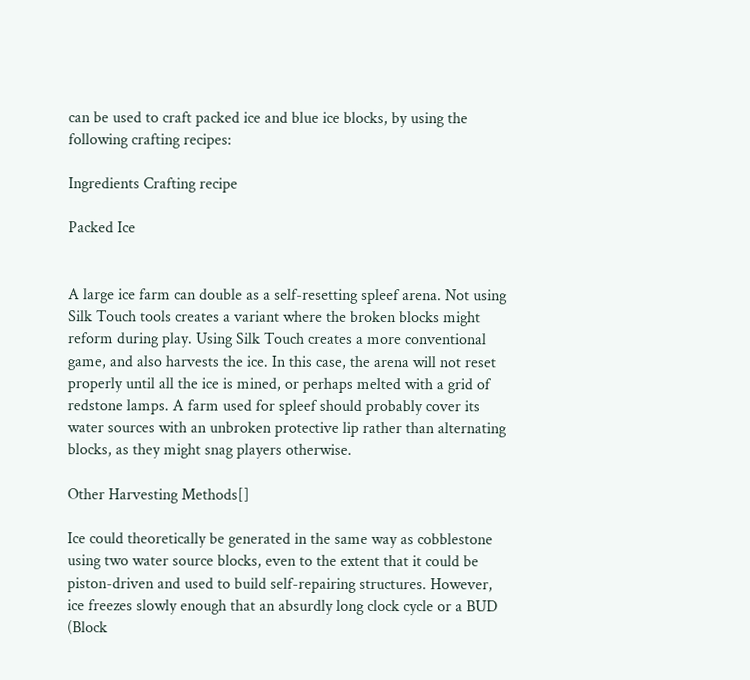can be used to craft packed ice and blue ice blocks, by using the following crafting recipes:

Ingredients Crafting recipe

Packed Ice


A large ice farm can double as a self-resetting spleef arena. Not using Silk Touch tools creates a variant where the broken blocks might reform during play. Using Silk Touch creates a more conventional game, and also harvests the ice. In this case, the arena will not reset properly until all the ice is mined, or perhaps melted with a grid of redstone lamps. A farm used for spleef should probably cover its water sources with an unbroken protective lip rather than alternating blocks, as they might snag players otherwise.

Other Harvesting Methods[]

Ice could theoretically be generated in the same way as cobblestone using two water source blocks, even to the extent that it could be piston-driven and used to build self-repairing structures. However, ice freezes slowly enough that an absurdly long clock cycle or a BUD (Block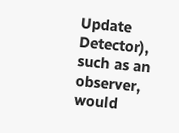Update Detector), such as an observer, would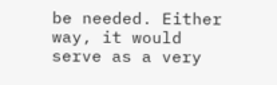be needed. Either way, it would serve as a very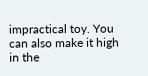impractical toy. You can also make it high in the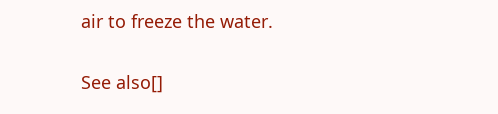air to freeze the water.

See also[]